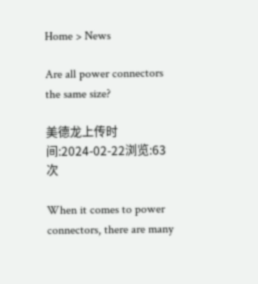Home > News

Are all power connectors the same size?

美德龙上传时间:2024-02-22浏览:63 次

When it comes to power connectors, there are many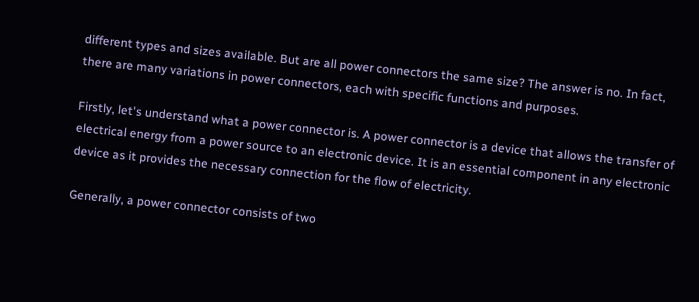different types and sizes available. But are all power connectors the same size? The answer is no. In fact, there are many variations in power connectors, each with specific functions and purposes.

Firstly, let's understand what a power connector is. A power connector is a device that allows the transfer of electrical energy from a power source to an electronic device. It is an essential component in any electronic device as it provides the necessary connection for the flow of electricity.

Generally, a power connector consists of two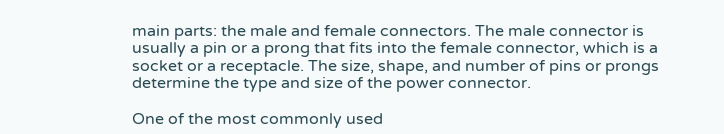main parts: the male and female connectors. The male connector is usually a pin or a prong that fits into the female connector, which is a socket or a receptacle. The size, shape, and number of pins or prongs determine the type and size of the power connector.

One of the most commonly used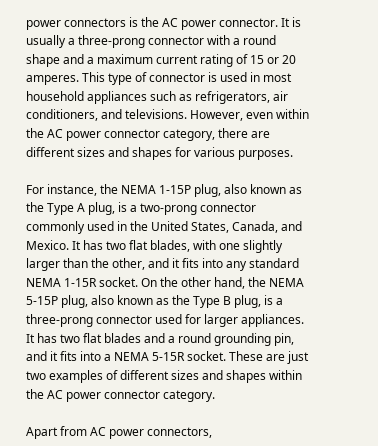power connectors is the AC power connector. It is usually a three-prong connector with a round shape and a maximum current rating of 15 or 20 amperes. This type of connector is used in most household appliances such as refrigerators, air conditioners, and televisions. However, even within the AC power connector category, there are different sizes and shapes for various purposes.

For instance, the NEMA 1-15P plug, also known as the Type A plug, is a two-prong connector commonly used in the United States, Canada, and Mexico. It has two flat blades, with one slightly larger than the other, and it fits into any standard NEMA 1-15R socket. On the other hand, the NEMA 5-15P plug, also known as the Type B plug, is a three-prong connector used for larger appliances. It has two flat blades and a round grounding pin, and it fits into a NEMA 5-15R socket. These are just two examples of different sizes and shapes within the AC power connector category.

Apart from AC power connectors,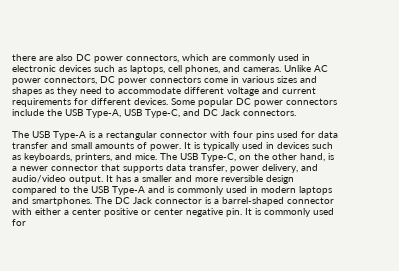there are also DC power connectors, which are commonly used in electronic devices such as laptops, cell phones, and cameras. Unlike AC power connectors, DC power connectors come in various sizes and shapes as they need to accommodate different voltage and current requirements for different devices. Some popular DC power connectors include the USB Type-A, USB Type-C, and DC Jack connectors.

The USB Type-A is a rectangular connector with four pins used for data transfer and small amounts of power. It is typically used in devices such as keyboards, printers, and mice. The USB Type-C, on the other hand, is a newer connector that supports data transfer, power delivery, and audio/video output. It has a smaller and more reversible design compared to the USB Type-A and is commonly used in modern laptops and smartphones. The DC Jack connector is a barrel-shaped connector with either a center positive or center negative pin. It is commonly used for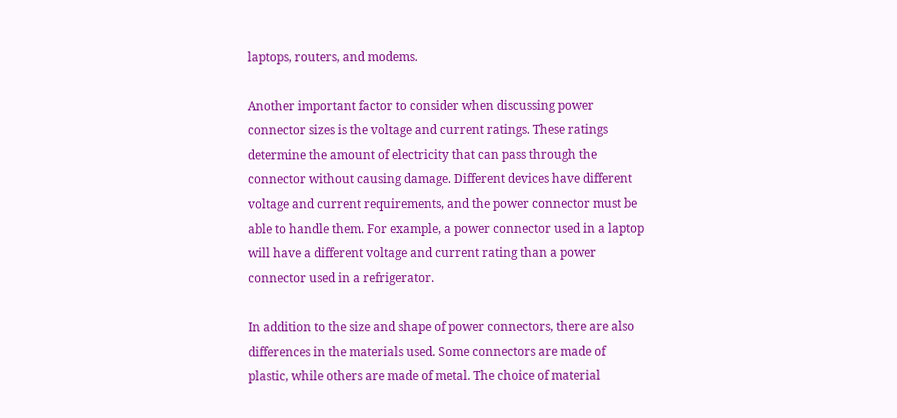laptops, routers, and modems.

Another important factor to consider when discussing power connector sizes is the voltage and current ratings. These ratings determine the amount of electricity that can pass through the connector without causing damage. Different devices have different voltage and current requirements, and the power connector must be able to handle them. For example, a power connector used in a laptop will have a different voltage and current rating than a power connector used in a refrigerator.

In addition to the size and shape of power connectors, there are also differences in the materials used. Some connectors are made of plastic, while others are made of metal. The choice of material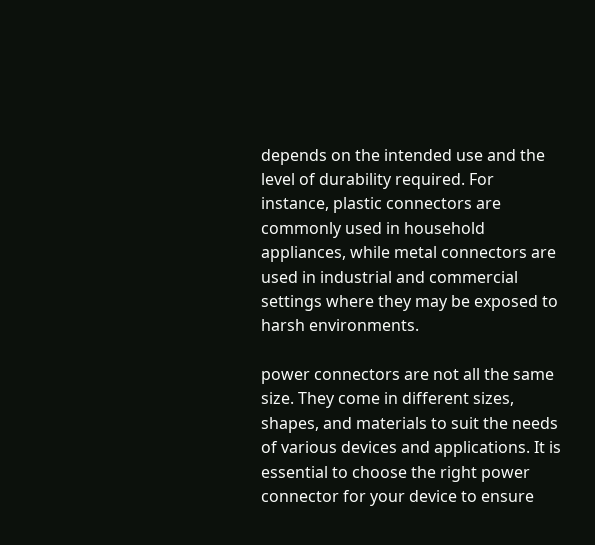depends on the intended use and the level of durability required. For instance, plastic connectors are commonly used in household appliances, while metal connectors are used in industrial and commercial settings where they may be exposed to harsh environments.

power connectors are not all the same size. They come in different sizes, shapes, and materials to suit the needs of various devices and applications. It is essential to choose the right power connector for your device to ensure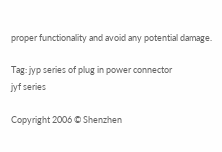proper functionality and avoid any potential damage.

Tag: jyp series of plug in power connector
jyf series

Copyright 2006 © Shenzhen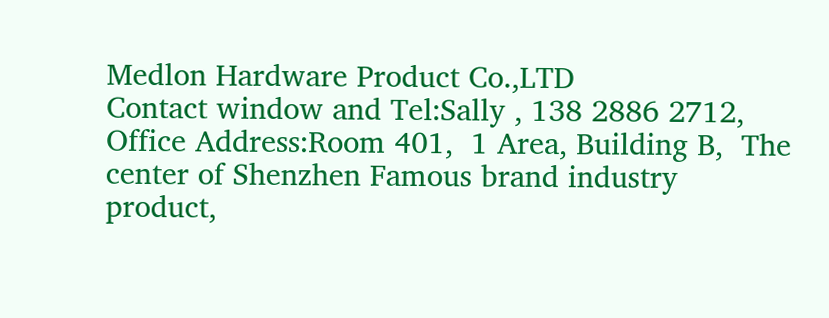Medlon Hardware Product Co.,LTD
Contact window and Tel:Sally , 138 2886 2712,
Office Address:Room 401,  1 Area, Building B,  The center of Shenzhen Famous brand industry product,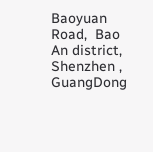Baoyuan Road,  Bao An district,  Shenzhen ,  GuangDong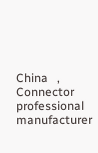China   , Connector professional manufacturer